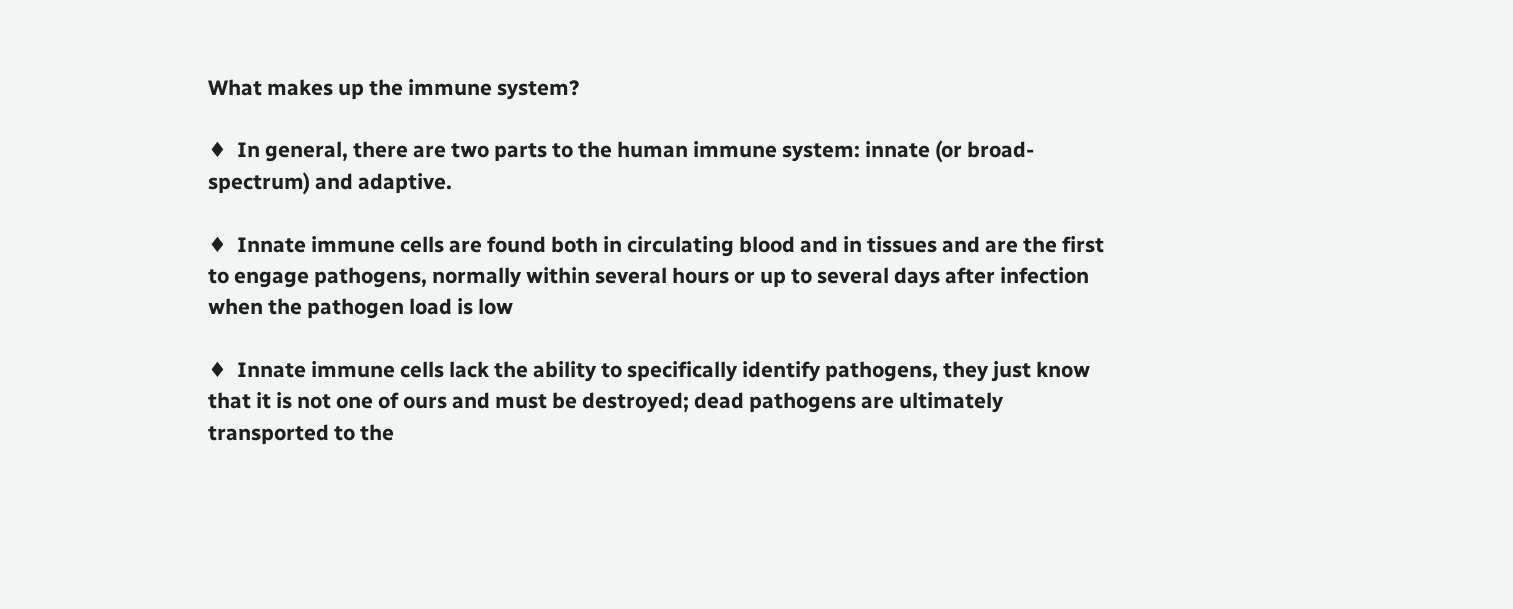What makes up the immune system?

♦  In general, there are two parts to the human immune system: innate (or broad-spectrum) and adaptive.

♦  Innate immune cells are found both in circulating blood and in tissues and are the first to engage pathogens, normally within several hours or up to several days after infection when the pathogen load is low

♦  Innate immune cells lack the ability to specifically identify pathogens, they just know that it is not one of ours and must be destroyed; dead pathogens are ultimately transported to the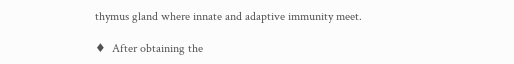thymus gland where innate and adaptive immunity meet.

♦  After obtaining the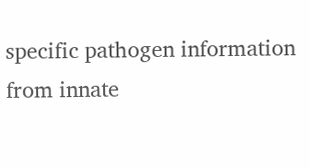specific pathogen information from innate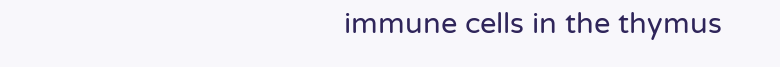immune cells in the thymus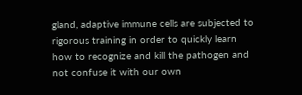gland, adaptive immune cells are subjected to rigorous training in order to quickly learn how to recognize and kill the pathogen and not confuse it with our own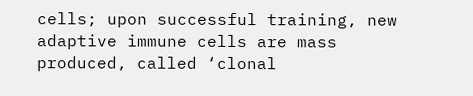cells; upon successful training, new adaptive immune cells are mass produced, called ‘clonal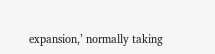expansion,’ normally taking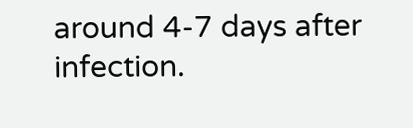around 4-7 days after infection.